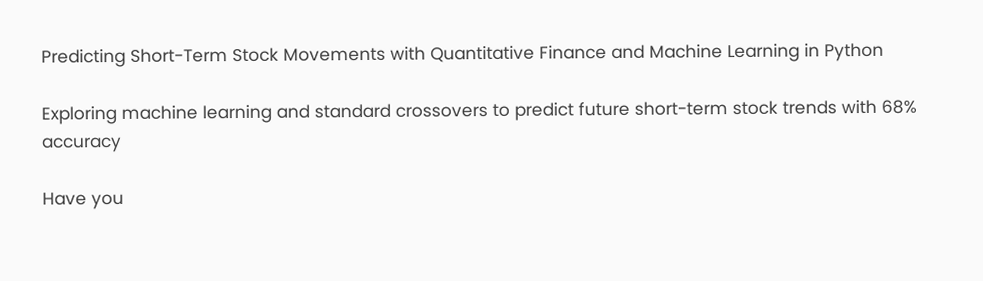Predicting Short-Term Stock Movements with Quantitative Finance and Machine Learning in Python

Exploring machine learning and standard crossovers to predict future short-term stock trends with 68% accuracy

Have you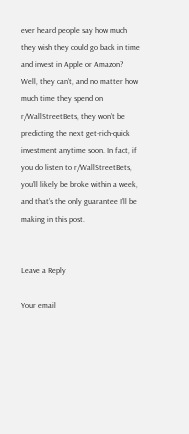ever heard people say how much they wish they could go back in time and invest in Apple or Amazon? Well, they can’t, and no matter how much time they spend on r/WallStreetBets, they won’t be predicting the next get-rich-quick investment anytime soon. In fact, if you do listen to r/WallStreetBets, you’ll likely be broke within a week, and that’s the only guarantee I’ll be making in this post.


Leave a Reply

Your email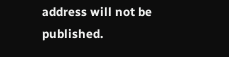address will not be published.